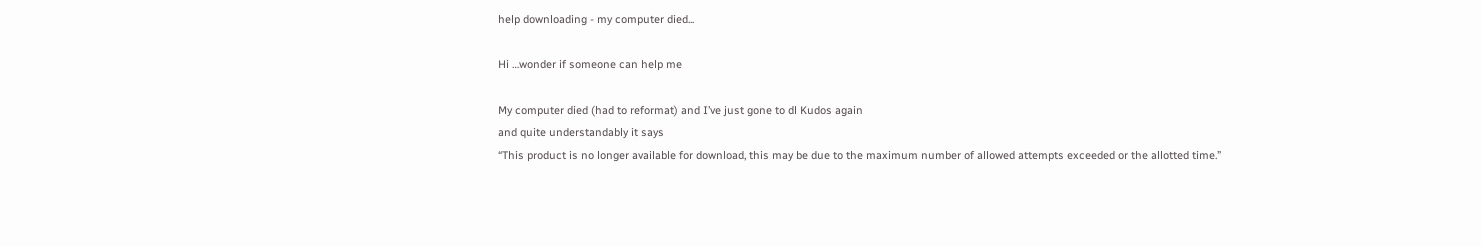help downloading - my computer died...

Hi …wonder if someone can help me

My computer died (had to reformat) and I’ve just gone to dl Kudos again
and quite understandably it says
“This product is no longer available for download, this may be due to the maximum number of allowed attempts exceeded or the allotted time.”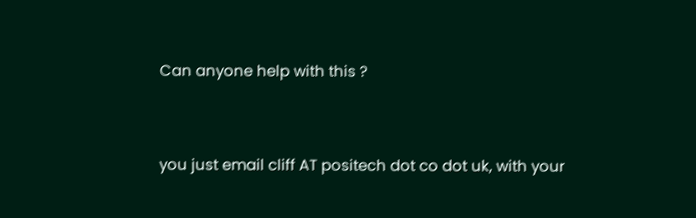Can anyone help with this ?


you just email cliff AT positech dot co dot uk, with your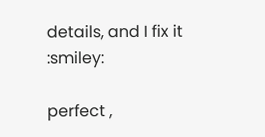details, and I fix it :smiley:

perfect ,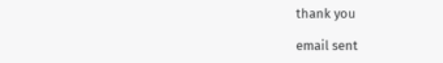thank you

email sent